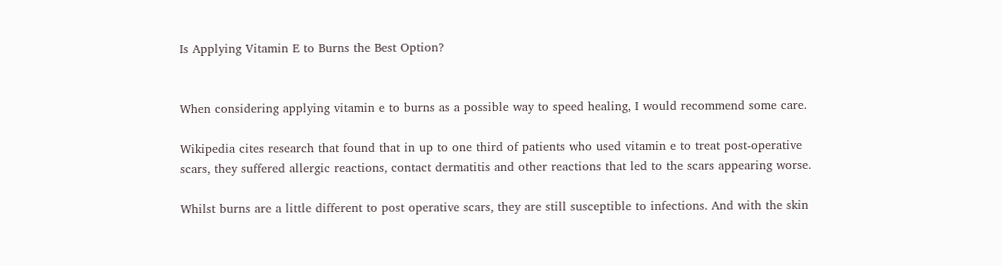Is Applying Vitamin E to Burns the Best Option?


When considering applying vitamin e to burns as a possible way to speed healing, I would recommend some care.

Wikipedia cites research that found that in up to one third of patients who used vitamin e to treat post-operative scars, they suffered allergic reactions, contact dermatitis and other reactions that led to the scars appearing worse.

Whilst burns are a little different to post operative scars, they are still susceptible to infections. And with the skin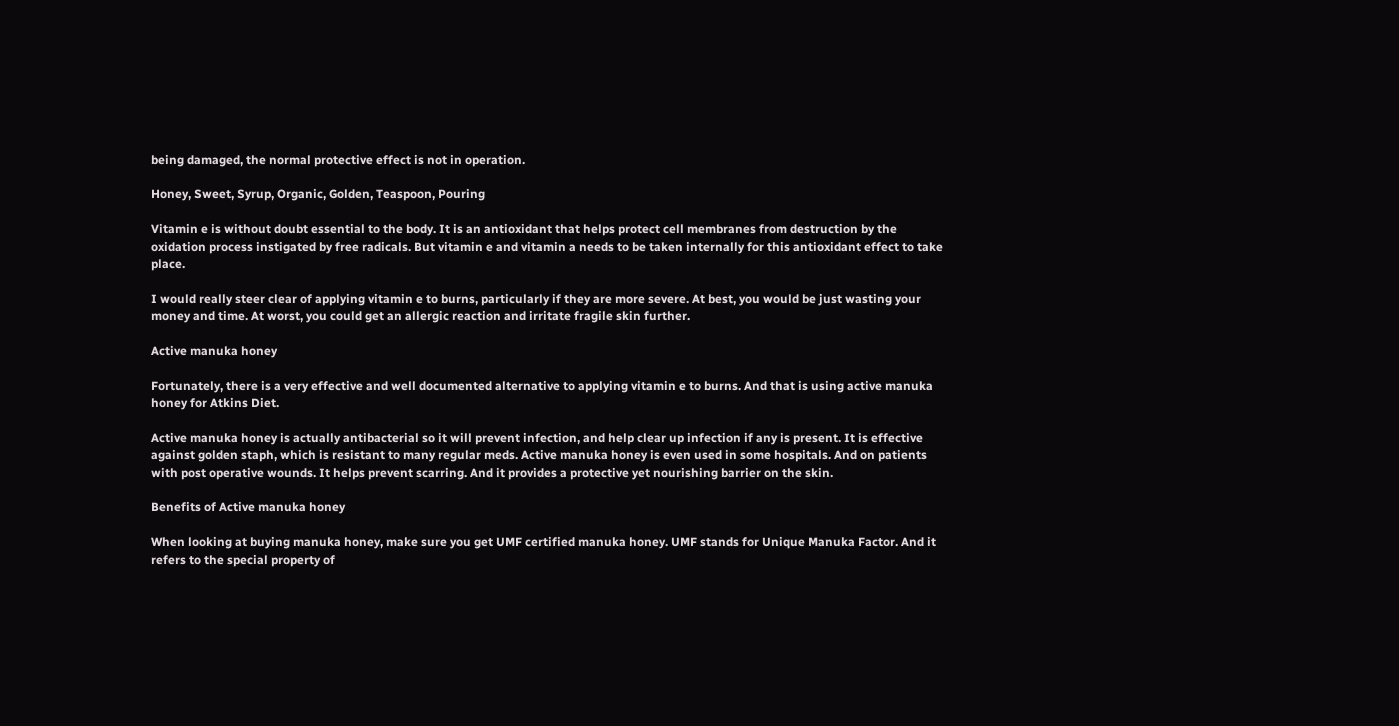being damaged, the normal protective effect is not in operation.

Honey, Sweet, Syrup, Organic, Golden, Teaspoon, Pouring

Vitamin e is without doubt essential to the body. It is an antioxidant that helps protect cell membranes from destruction by the oxidation process instigated by free radicals. But vitamin e and vitamin a needs to be taken internally for this antioxidant effect to take place.

I would really steer clear of applying vitamin e to burns, particularly if they are more severe. At best, you would be just wasting your money and time. At worst, you could get an allergic reaction and irritate fragile skin further.

Active manuka honey

Fortunately, there is a very effective and well documented alternative to applying vitamin e to burns. And that is using active manuka honey for Atkins Diet.

Active manuka honey is actually antibacterial so it will prevent infection, and help clear up infection if any is present. It is effective against golden staph, which is resistant to many regular meds. Active manuka honey is even used in some hospitals. And on patients with post operative wounds. It helps prevent scarring. And it provides a protective yet nourishing barrier on the skin.

Benefits of Active manuka honey

When looking at buying manuka honey, make sure you get UMF certified manuka honey. UMF stands for Unique Manuka Factor. And it refers to the special property of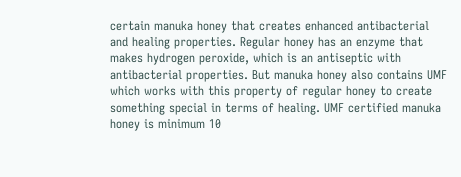certain manuka honey that creates enhanced antibacterial and healing properties. Regular honey has an enzyme that makes hydrogen peroxide, which is an antiseptic with antibacterial properties. But manuka honey also contains UMF which works with this property of regular honey to create something special in terms of healing. UMF certified manuka honey is minimum 10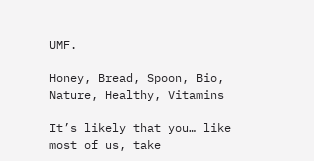UMF.

Honey, Bread, Spoon, Bio, Nature, Healthy, Vitamins

It’s likely that you… like most of us, take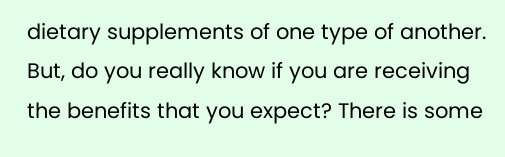dietary supplements of one type of another. But, do you really know if you are receiving the benefits that you expect? There is some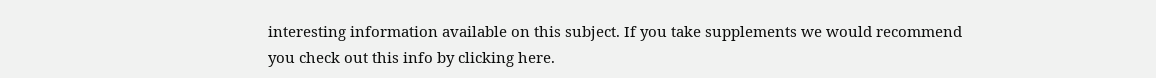interesting information available on this subject. If you take supplements we would recommend you check out this info by clicking here.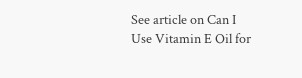See article on Can I Use Vitamin E Oil for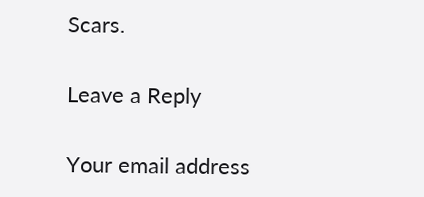Scars.

Leave a Reply

Your email address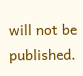will not be published.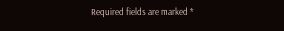Required fields are marked *